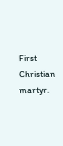First Christian martyr.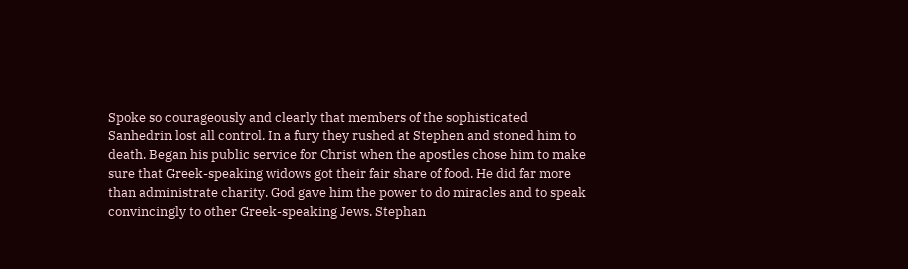Spoke so courageously and clearly that members of the sophisticated Sanhedrin lost all control. In a fury they rushed at Stephen and stoned him to death. Began his public service for Christ when the apostles chose him to make sure that Greek-speaking widows got their fair share of food. He did far more than administrate charity. God gave him the power to do miracles and to speak convincingly to other Greek-speaking Jews. Stephan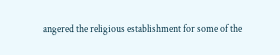angered the religious establishment for some of the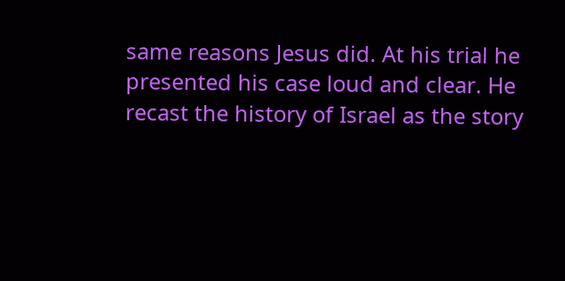same reasons Jesus did. At his trial he presented his case loud and clear. He recast the history of Israel as the story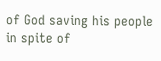of God saving his people in spite of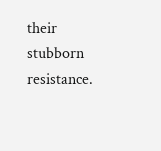their stubborn resistance.